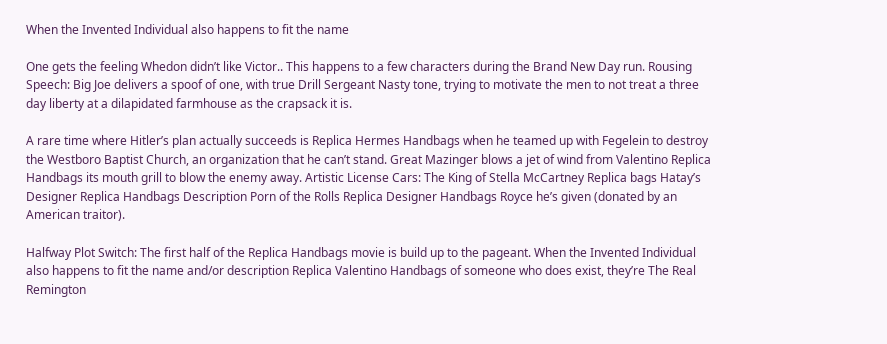When the Invented Individual also happens to fit the name

One gets the feeling Whedon didn’t like Victor.. This happens to a few characters during the Brand New Day run. Rousing Speech: Big Joe delivers a spoof of one, with true Drill Sergeant Nasty tone, trying to motivate the men to not treat a three day liberty at a dilapidated farmhouse as the crapsack it is.

A rare time where Hitler’s plan actually succeeds is Replica Hermes Handbags when he teamed up with Fegelein to destroy the Westboro Baptist Church, an organization that he can’t stand. Great Mazinger blows a jet of wind from Valentino Replica Handbags its mouth grill to blow the enemy away. Artistic License Cars: The King of Stella McCartney Replica bags Hatay’s Designer Replica Handbags Description Porn of the Rolls Replica Designer Handbags Royce he’s given (donated by an American traitor).

Halfway Plot Switch: The first half of the Replica Handbags movie is build up to the pageant. When the Invented Individual also happens to fit the name and/or description Replica Valentino Handbags of someone who does exist, they’re The Real Remington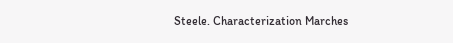Steele. Characterization Marches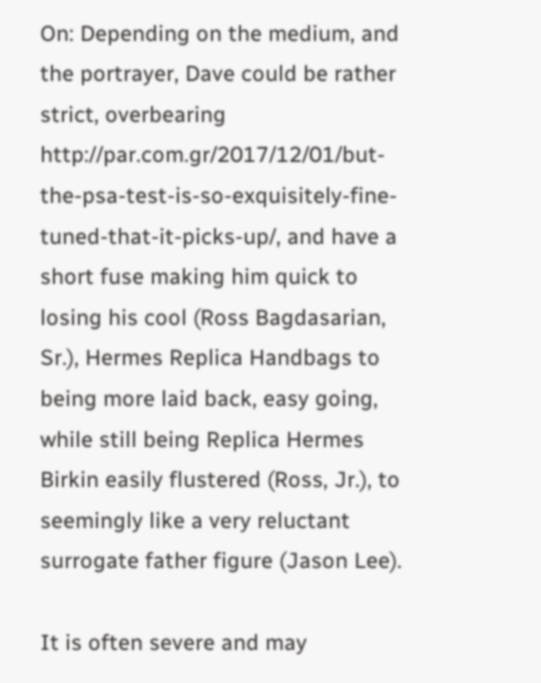On: Depending on the medium, and the portrayer, Dave could be rather strict, overbearing http://par.com.gr/2017/12/01/but-the-psa-test-is-so-exquisitely-fine-tuned-that-it-picks-up/, and have a short fuse making him quick to losing his cool (Ross Bagdasarian, Sr.), Hermes Replica Handbags to being more laid back, easy going, while still being Replica Hermes Birkin easily flustered (Ross, Jr.), to seemingly like a very reluctant surrogate father figure (Jason Lee).

It is often severe and may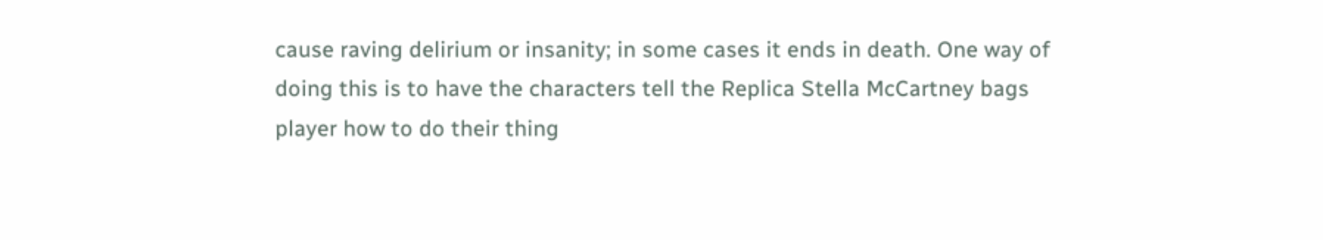cause raving delirium or insanity; in some cases it ends in death. One way of doing this is to have the characters tell the Replica Stella McCartney bags player how to do their thing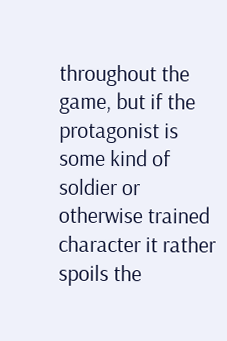throughout the game, but if the protagonist is some kind of soldier or otherwise trained character it rather spoils the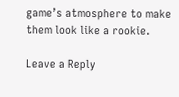game’s atmosphere to make them look like a rookie.

Leave a Reply